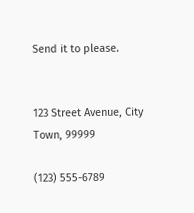Send it to please.


123 Street Avenue, City Town, 99999

(123) 555-6789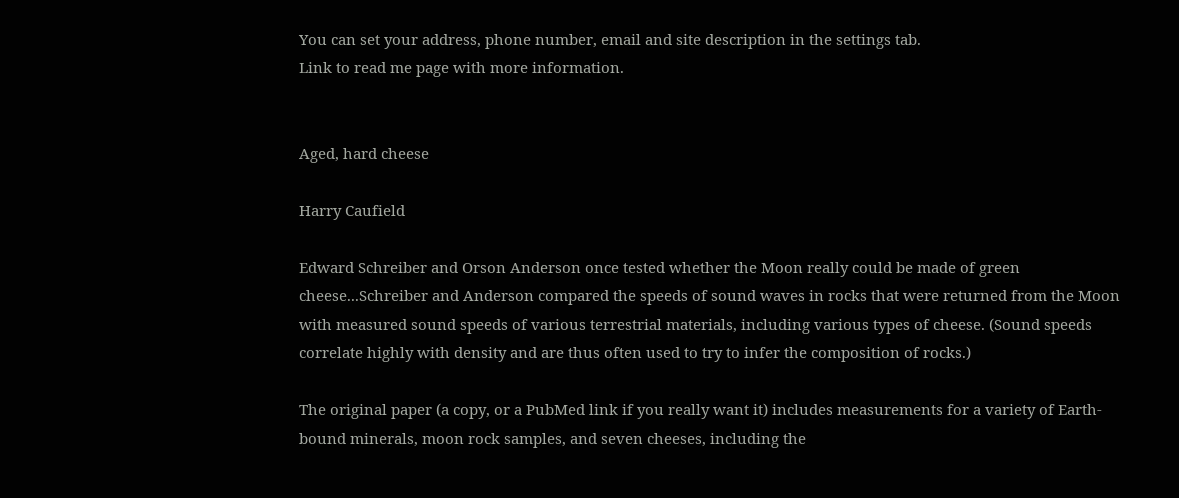You can set your address, phone number, email and site description in the settings tab.
Link to read me page with more information.


Aged, hard cheese

Harry Caufield

Edward Schreiber and Orson Anderson once tested whether the Moon really could be made of green cheese...Schreiber and Anderson compared the speeds of sound waves in rocks that were returned from the Moon with measured sound speeds of various terrestrial materials, including various types of cheese. (Sound speeds correlate highly with density and are thus often used to try to infer the composition of rocks.)

The original paper (a copy, or a PubMed link if you really want it) includes measurements for a variety of Earth-bound minerals, moon rock samples, and seven cheeses, including the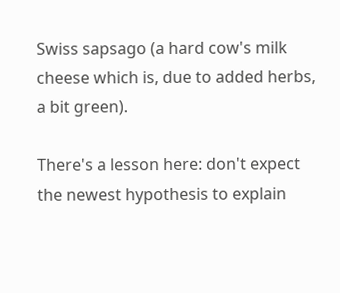Swiss sapsago (a hard cow's milk cheese which is, due to added herbs, a bit green).

There's a lesson here: don't expect the newest hypothesis to explain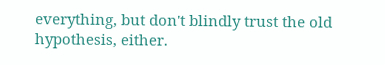everything, but don't blindly trust the old hypothesis, either.